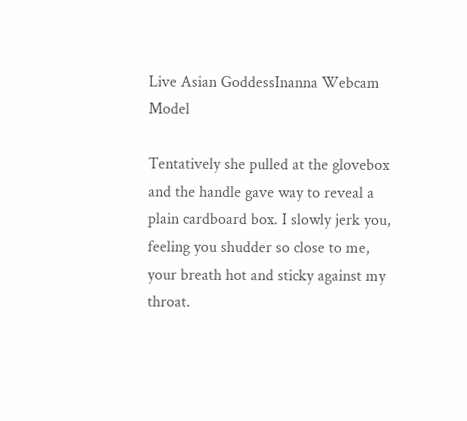Live Asian GoddessInanna Webcam Model

Tentatively she pulled at the glovebox and the handle gave way to reveal a plain cardboard box. I slowly jerk you, feeling you shudder so close to me, your breath hot and sticky against my throat.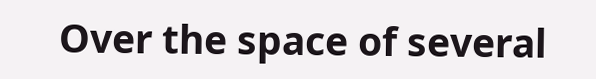Over the space of several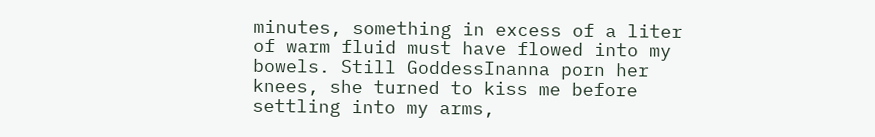minutes, something in excess of a liter of warm fluid must have flowed into my bowels. Still GoddessInanna porn her knees, she turned to kiss me before settling into my arms,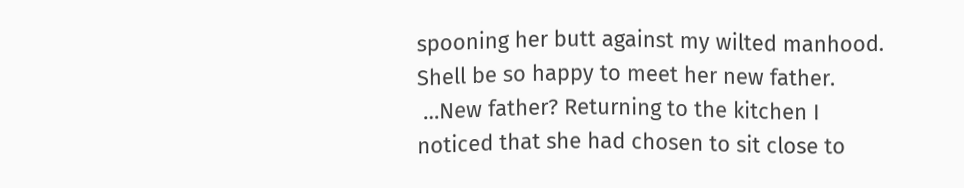spooning her butt against my wilted manhood. Shell be so happy to meet her new father.
 …New father? Returning to the kitchen I noticed that she had chosen to sit close to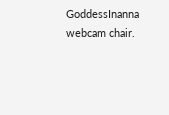GoddessInanna webcam chair.